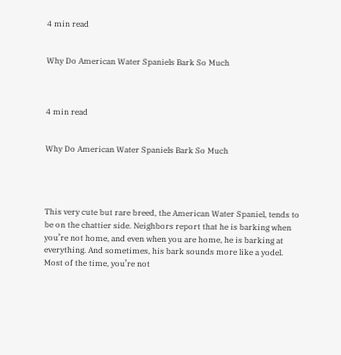4 min read


Why Do American Water Spaniels Bark So Much



4 min read


Why Do American Water Spaniels Bark So Much




This very cute but rare breed, the American Water Spaniel, tends to be on the chattier side. Neighbors report that he is barking when you’re not home, and even when you are home, he is barking at everything. And sometimes, his bark sounds more like a yodel. Most of the time, you’re not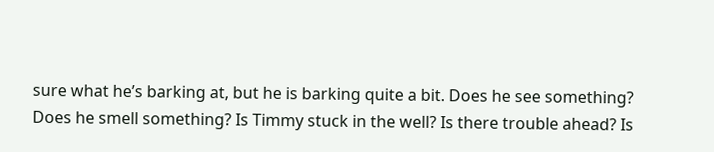sure what he’s barking at, but he is barking quite a bit. Does he see something? Does he smell something? Is Timmy stuck in the well? Is there trouble ahead? Is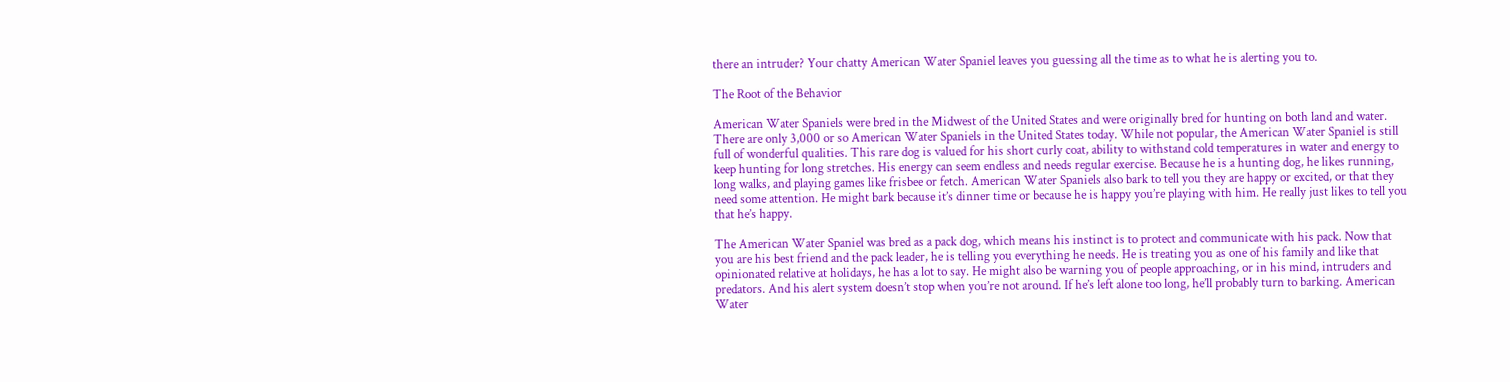there an intruder? Your chatty American Water Spaniel leaves you guessing all the time as to what he is alerting you to.

The Root of the Behavior

American Water Spaniels were bred in the Midwest of the United States and were originally bred for hunting on both land and water. There are only 3,000 or so American Water Spaniels in the United States today. While not popular, the American Water Spaniel is still full of wonderful qualities. This rare dog is valued for his short curly coat, ability to withstand cold temperatures in water and energy to keep hunting for long stretches. His energy can seem endless and needs regular exercise. Because he is a hunting dog, he likes running, long walks, and playing games like frisbee or fetch. American Water Spaniels also bark to tell you they are happy or excited, or that they need some attention. He might bark because it’s dinner time or because he is happy you’re playing with him. He really just likes to tell you that he’s happy.

The American Water Spaniel was bred as a pack dog, which means his instinct is to protect and communicate with his pack. Now that you are his best friend and the pack leader, he is telling you everything he needs. He is treating you as one of his family and like that opinionated relative at holidays, he has a lot to say. He might also be warning you of people approaching, or in his mind, intruders and predators. And his alert system doesn’t stop when you’re not around. If he’s left alone too long, he’ll probably turn to barking. American Water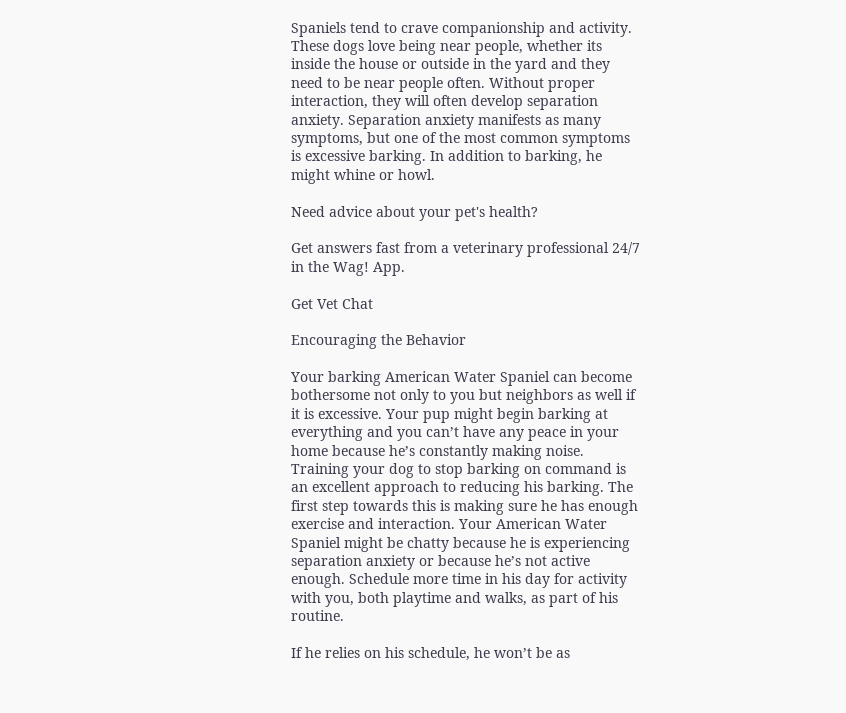Spaniels tend to crave companionship and activity. These dogs love being near people, whether its inside the house or outside in the yard and they need to be near people often. Without proper interaction, they will often develop separation anxiety. Separation anxiety manifests as many symptoms, but one of the most common symptoms is excessive barking. In addition to barking, he might whine or howl.

Need advice about your pet's health?

Get answers fast from a veterinary professional 24/7 in the Wag! App.

Get Vet Chat

Encouraging the Behavior

Your barking American Water Spaniel can become bothersome not only to you but neighbors as well if it is excessive. Your pup might begin barking at everything and you can’t have any peace in your home because he’s constantly making noise. Training your dog to stop barking on command is an excellent approach to reducing his barking. The first step towards this is making sure he has enough exercise and interaction. Your American Water Spaniel might be chatty because he is experiencing separation anxiety or because he’s not active enough. Schedule more time in his day for activity with you, both playtime and walks, as part of his routine.

If he relies on his schedule, he won’t be as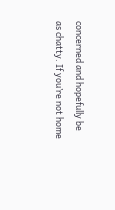concerned and hopefully be as chatty. If you’re not home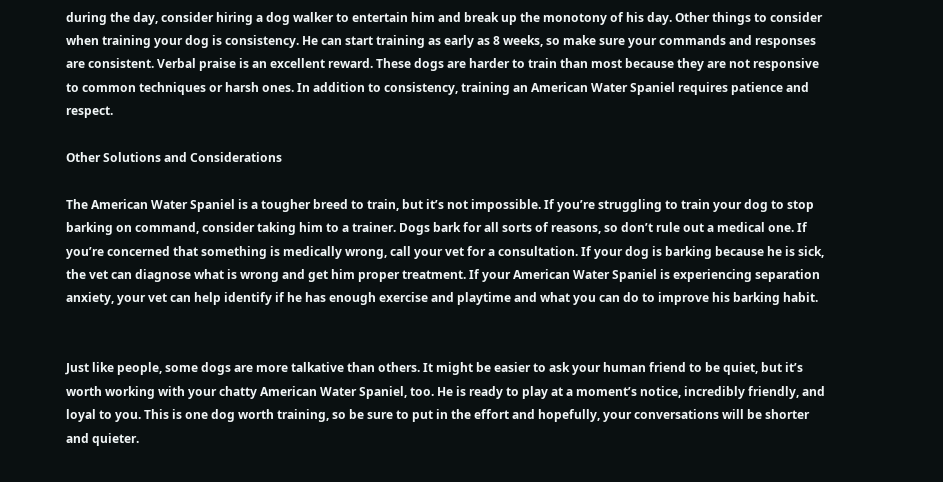during the day, consider hiring a dog walker to entertain him and break up the monotony of his day. Other things to consider when training your dog is consistency. He can start training as early as 8 weeks, so make sure your commands and responses are consistent. Verbal praise is an excellent reward. These dogs are harder to train than most because they are not responsive to common techniques or harsh ones. In addition to consistency, training an American Water Spaniel requires patience and respect.

Other Solutions and Considerations

The American Water Spaniel is a tougher breed to train, but it’s not impossible. If you’re struggling to train your dog to stop barking on command, consider taking him to a trainer. Dogs bark for all sorts of reasons, so don’t rule out a medical one. If you’re concerned that something is medically wrong, call your vet for a consultation. If your dog is barking because he is sick, the vet can diagnose what is wrong and get him proper treatment. If your American Water Spaniel is experiencing separation anxiety, your vet can help identify if he has enough exercise and playtime and what you can do to improve his barking habit.


Just like people, some dogs are more talkative than others. It might be easier to ask your human friend to be quiet, but it’s worth working with your chatty American Water Spaniel, too. He is ready to play at a moment’s notice, incredibly friendly, and loyal to you. This is one dog worth training, so be sure to put in the effort and hopefully, your conversations will be shorter and quieter.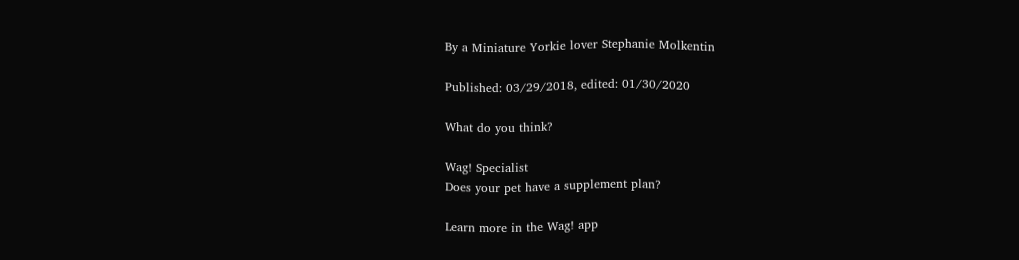By a Miniature Yorkie lover Stephanie Molkentin

Published: 03/29/2018, edited: 01/30/2020

What do you think?

Wag! Specialist
Does your pet have a supplement plan?

Learn more in the Wag! app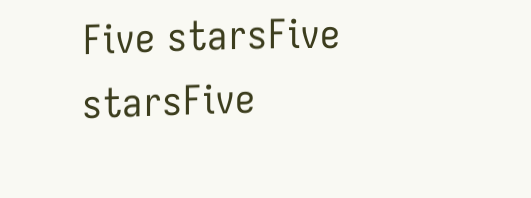Five starsFive starsFive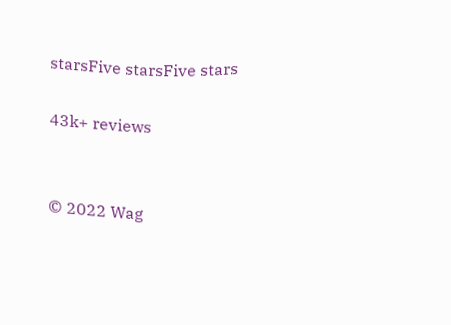starsFive starsFive stars

43k+ reviews


© 2022 Wag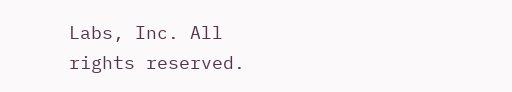Labs, Inc. All rights reserved.